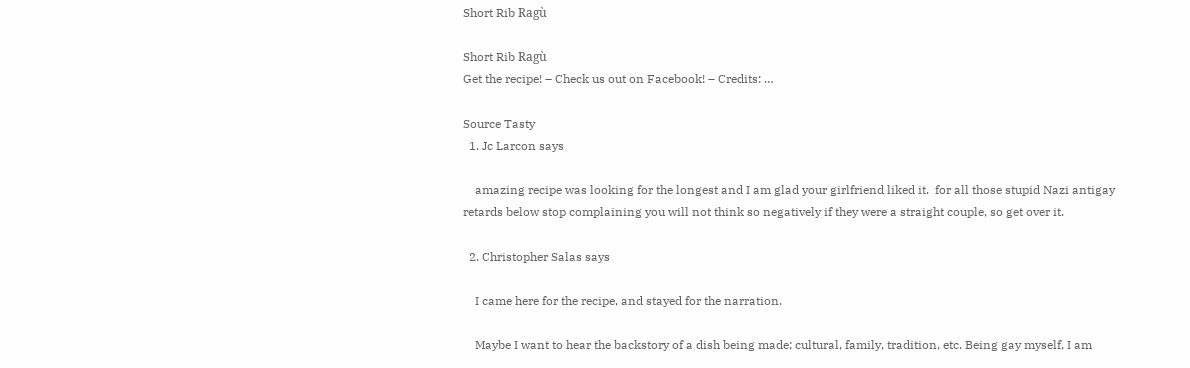Short Rib Ragù

Short Rib Ragù
Get the recipe! – Check us out on Facebook! – Credits: …

Source Tasty
  1. Jc Larcon says

    amazing recipe was looking for the longest and I am glad your girlfriend liked it.  for all those stupid Nazi antigay retards below stop complaining you will not think so negatively if they were a straight couple, so get over it.

  2. Christopher Salas says

    I came here for the recipe, and stayed for the narration.

    Maybe I want to hear the backstory of a dish being made; cultural, family, tradition, etc. Being gay myself, I am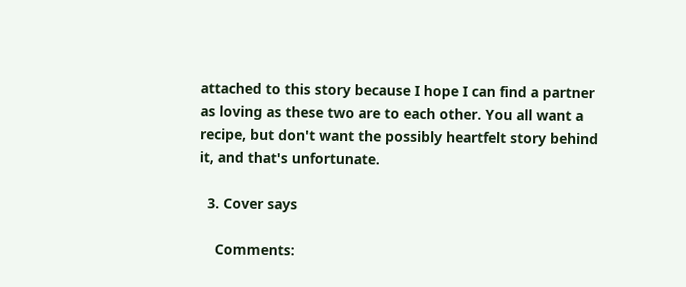attached to this story because I hope I can find a partner as loving as these two are to each other. You all want a recipe, but don't want the possibly heartfelt story behind it, and that's unfortunate.

  3. Cover says

    Comments: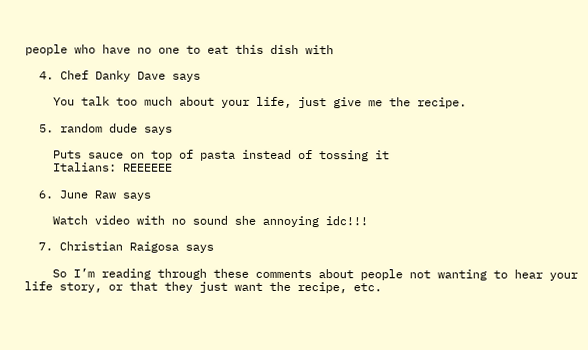people who have no one to eat this dish with

  4. Chef Danky Dave says

    You talk too much about your life, just give me the recipe.

  5. random dude says

    Puts sauce on top of pasta instead of tossing it
    Italians: REEEEEE

  6. June Raw says

    Watch video with no sound she annoying idc!!!

  7. Christian Raigosa says

    So I’m reading through these comments about people not wanting to hear your life story, or that they just want the recipe, etc.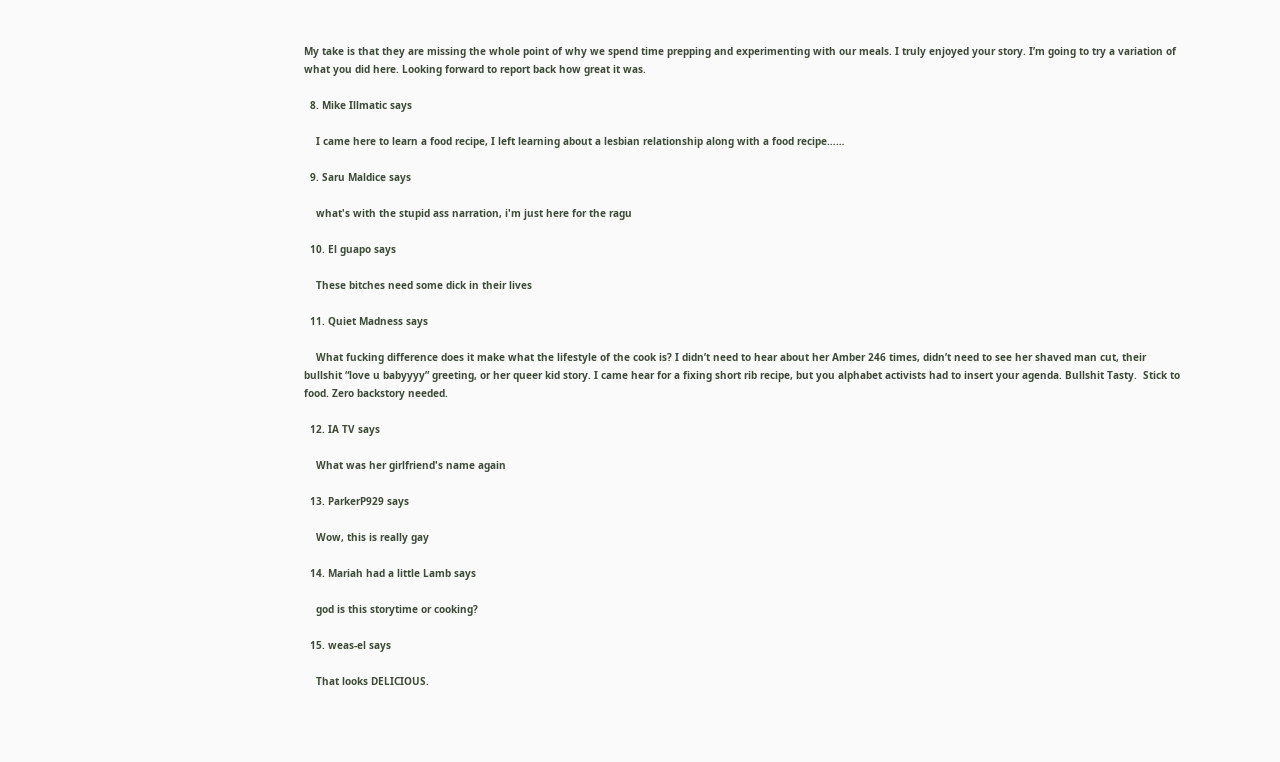My take is that they are missing the whole point of why we spend time prepping and experimenting with our meals. I truly enjoyed your story. I’m going to try a variation of what you did here. Looking forward to report back how great it was.

  8. Mike Illmatic says

    I came here to learn a food recipe, I left learning about a lesbian relationship along with a food recipe……

  9. Saru Maldice says

    what's with the stupid ass narration, i'm just here for the ragu

  10. El guapo says

    These bitches need some dick in their lives

  11. Quiet Madness says

    What fucking difference does it make what the lifestyle of the cook is? I didn’t need to hear about her Amber 246 times, didn’t need to see her shaved man cut, their bullshit “love u babyyyy” greeting, or her queer kid story. I came hear for a fixing short rib recipe, but you alphabet activists had to insert your agenda. Bullshit Tasty.  Stick to food. Zero backstory needed.

  12. IA TV says

    What was her girlfriend's name again

  13. ParkerP929 says

    Wow, this is really gay

  14. Mariah had a little Lamb says

    god is this storytime or cooking?

  15. weas-el says

    That looks DELICIOUS.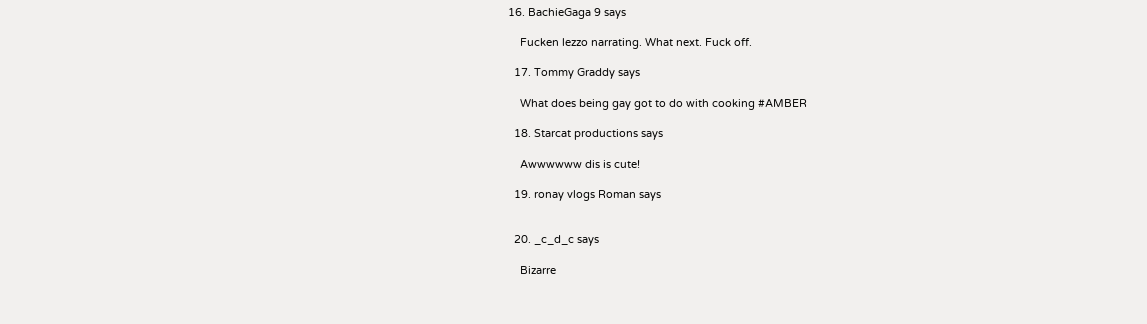16. BachieGaga 9 says

    Fucken lezzo narrating. What next. Fuck off.

  17. Tommy Graddy says

    What does being gay got to do with cooking #AMBER

  18. Starcat productions says

    Awwwwww dis is cute!

  19. ronay vlogs Roman says


  20. _c_d_c says

    Bizarre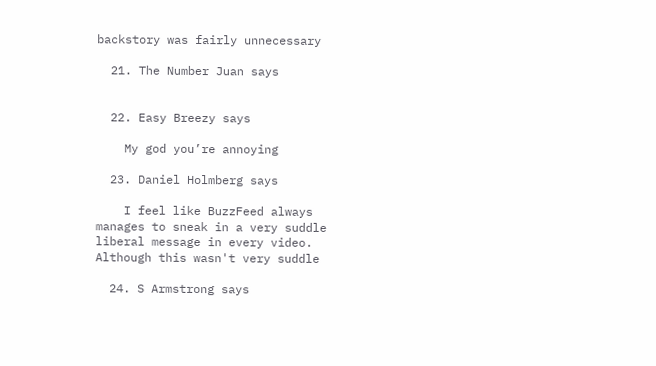backstory was fairly unnecessary

  21. The Number Juan says


  22. Easy Breezy says

    My god you’re annoying

  23. Daniel Holmberg says

    I feel like BuzzFeed always manages to sneak in a very suddle liberal message in every video. Although this wasn't very suddle

  24. S Armstrong says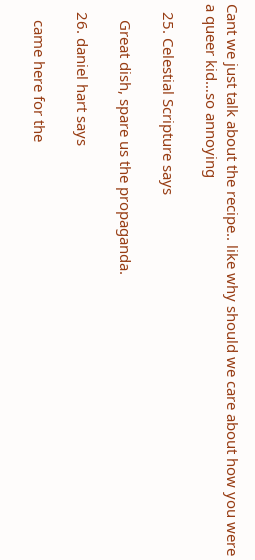Cant we just talk about the recipe.. like why should we care about how you were a queer kid…so annoying

  25. Celestial Scripture says

    Great dish, spare us the propaganda.

  26. daniel hart says

    came here for the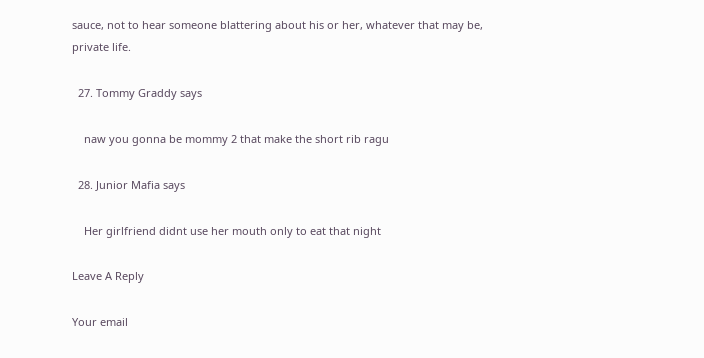sauce, not to hear someone blattering about his or her, whatever that may be, private life.

  27. Tommy Graddy says

    naw you gonna be mommy 2 that make the short rib ragu

  28. Junior Mafia says

    Her girlfriend didnt use her mouth only to eat that night

Leave A Reply

Your email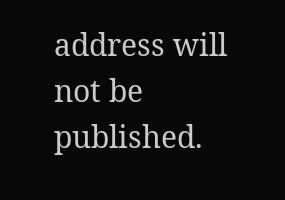address will not be published.